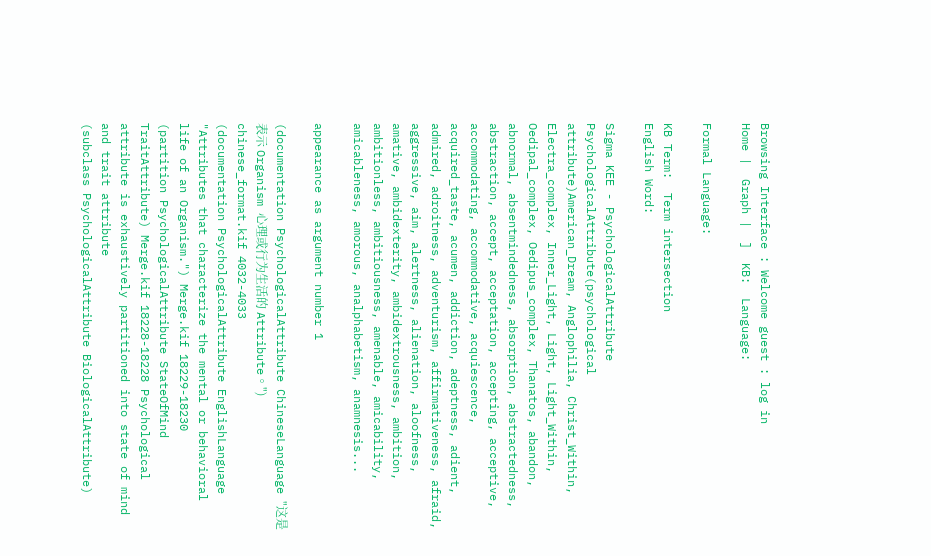Browsing Interface : Welcome guest : log in
Home |  Graph |  ]  KB:  Language:

Formal Language:

KB Term:  Term intersection
English Word:

Sigma KEE - PsychologicalAttribute
PsychologicalAttribute(psychological attribute)American_Dream, Anglophilia, Christ_Within, Electra_complex, Inner_Light, Light, Light_Within, Oedipal_complex, Oedipus_complex, Thanatos, abandon, abnormal, absentmindedness, absorption, abstractedness, abstraction, accept, acceptation, accepting, acceptive, accommodating, accommodative, acquiescence, acquired_taste, acumen, addiction, adeptness, adient, admired, adroitness, adventurism, affirmativeness, afraid, aggressive, aim, alertness, alienation, aloofness, amative, ambidexterity, ambidextrousness, ambition, ambitionless, ambitiousness, amenable, amicability, amicableness, amorous, analphabetism, anamnesis...

appearance as argument number 1

(documentation PsychologicalAttribute ChineseLanguage "这是表示 Organism 心理或行为生活的 Attribute。") chinese_format.kif 4032-4033
(documentation PsychologicalAttribute EnglishLanguage "Attributes that characterize the mental or behavioral life of an Organism.") Merge.kif 18229-18230
(partition PsychologicalAttribute StateOfMind TraitAttribute) Merge.kif 18228-18228 Psychological attribute is exhaustively partitioned into state of mind and trait attribute
(subclass PsychologicalAttribute BiologicalAttribute)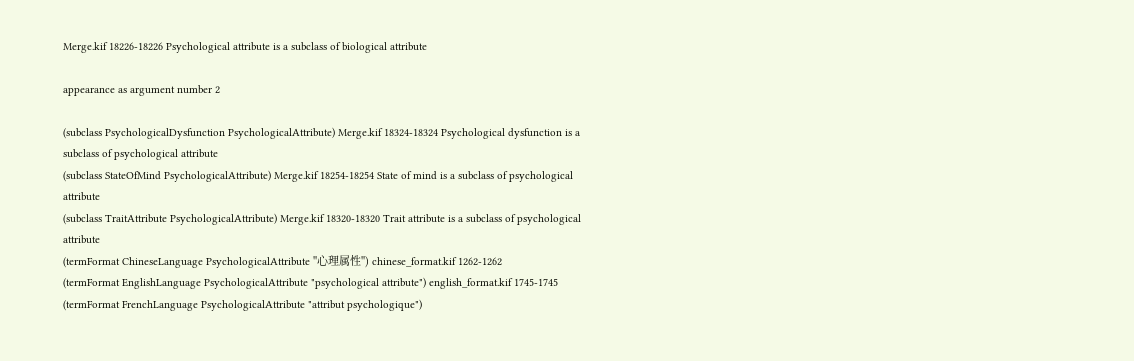Merge.kif 18226-18226 Psychological attribute is a subclass of biological attribute

appearance as argument number 2

(subclass PsychologicalDysfunction PsychologicalAttribute) Merge.kif 18324-18324 Psychological dysfunction is a subclass of psychological attribute
(subclass StateOfMind PsychologicalAttribute) Merge.kif 18254-18254 State of mind is a subclass of psychological attribute
(subclass TraitAttribute PsychologicalAttribute) Merge.kif 18320-18320 Trait attribute is a subclass of psychological attribute
(termFormat ChineseLanguage PsychologicalAttribute "心理属性") chinese_format.kif 1262-1262
(termFormat EnglishLanguage PsychologicalAttribute "psychological attribute") english_format.kif 1745-1745
(termFormat FrenchLanguage PsychologicalAttribute "attribut psychologique")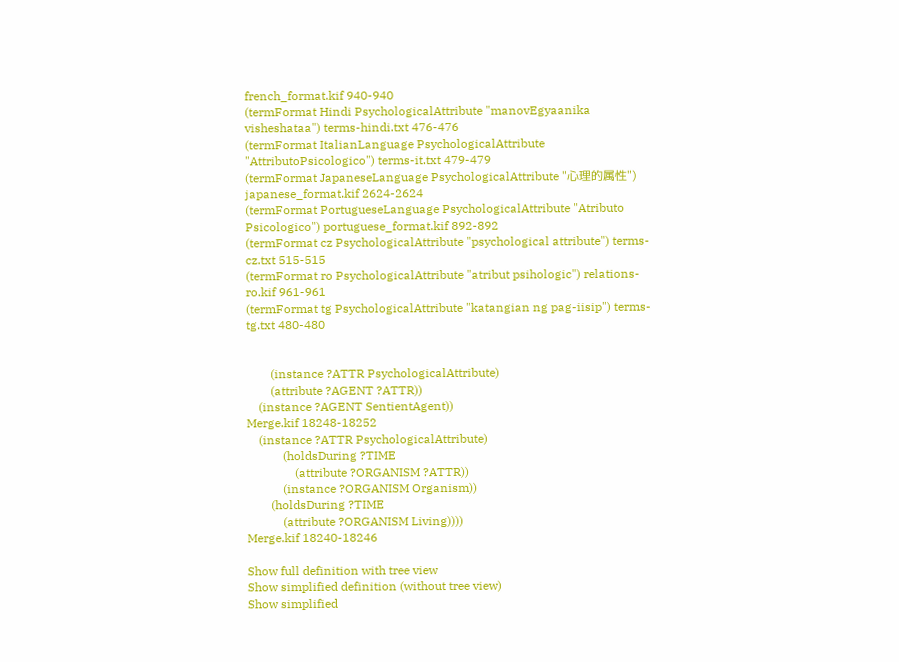french_format.kif 940-940
(termFormat Hindi PsychologicalAttribute "manovEgyaanika visheshataa") terms-hindi.txt 476-476
(termFormat ItalianLanguage PsychologicalAttribute "AttributoPsicologico") terms-it.txt 479-479
(termFormat JapaneseLanguage PsychologicalAttribute "心理的属性") japanese_format.kif 2624-2624
(termFormat PortugueseLanguage PsychologicalAttribute "Atributo Psicologico") portuguese_format.kif 892-892
(termFormat cz PsychologicalAttribute "psychological attribute") terms-cz.txt 515-515
(termFormat ro PsychologicalAttribute "atribut psihologic") relations-ro.kif 961-961
(termFormat tg PsychologicalAttribute "katangian ng pag-iisip") terms-tg.txt 480-480


        (instance ?ATTR PsychologicalAttribute)
        (attribute ?AGENT ?ATTR))
    (instance ?AGENT SentientAgent))
Merge.kif 18248-18252
    (instance ?ATTR PsychologicalAttribute)
            (holdsDuring ?TIME
                (attribute ?ORGANISM ?ATTR))
            (instance ?ORGANISM Organism))
        (holdsDuring ?TIME
            (attribute ?ORGANISM Living))))
Merge.kif 18240-18246

Show full definition with tree view
Show simplified definition (without tree view)
Show simplified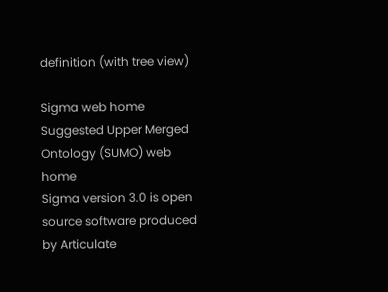definition (with tree view)

Sigma web home      Suggested Upper Merged Ontology (SUMO) web home
Sigma version 3.0 is open source software produced by Articulate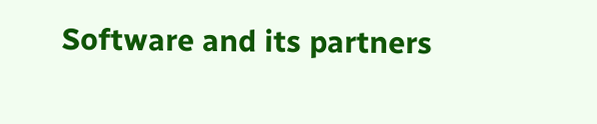Software and its partners